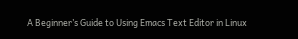A Beginner’s Guide to Using Emacs Text Editor in Linux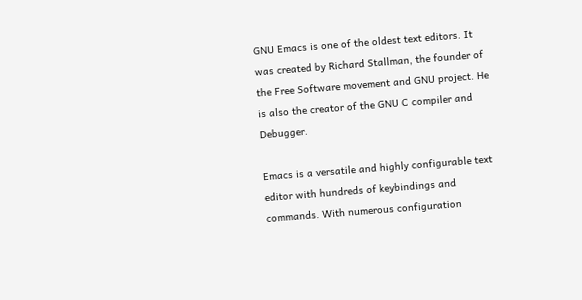GNU Emacs is one of the oldest text editors. It was created by Richard Stallman, the founder of the Free Software movement and GNU project. He is also the creator of the GNU C compiler and Debugger.

Emacs is a versatile and highly configurable text editor with hundreds of keybindings and commands. With numerous configuration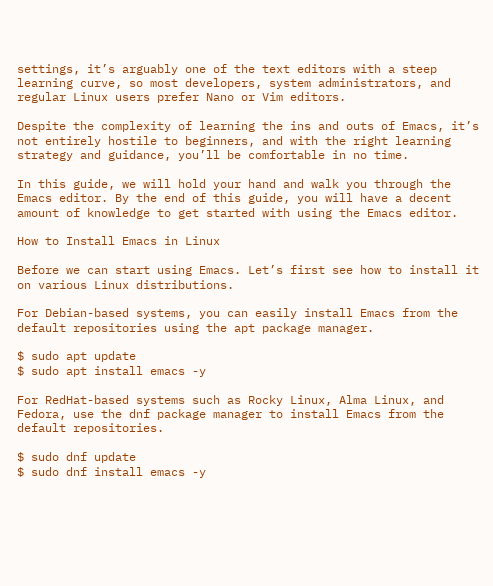settings, it’s arguably one of the text editors with a steep learning curve, so most developers, system administrators, and regular Linux users prefer Nano or Vim editors.

Despite the complexity of learning the ins and outs of Emacs, it’s not entirely hostile to beginners, and with the right learning strategy and guidance, you’ll be comfortable in no time.

In this guide, we will hold your hand and walk you through the Emacs editor. By the end of this guide, you will have a decent amount of knowledge to get started with using the Emacs editor.

How to Install Emacs in Linux

Before we can start using Emacs. Let’s first see how to install it on various Linux distributions.

For Debian-based systems, you can easily install Emacs from the default repositories using the apt package manager.

$ sudo apt update
$ sudo apt install emacs -y

For RedHat-based systems such as Rocky Linux, Alma Linux, and Fedora, use the dnf package manager to install Emacs from the default repositories.

$ sudo dnf update
$ sudo dnf install emacs -y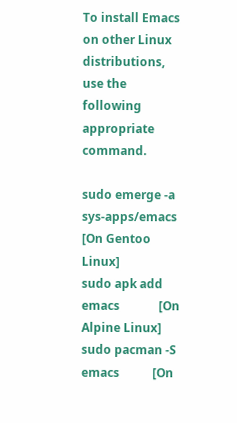To install Emacs on other Linux distributions, use the following appropriate command.

sudo emerge -a sys-apps/emacs  [On Gentoo Linux]
sudo apk add emacs             [On Alpine Linux]
sudo pacman -S emacs           [On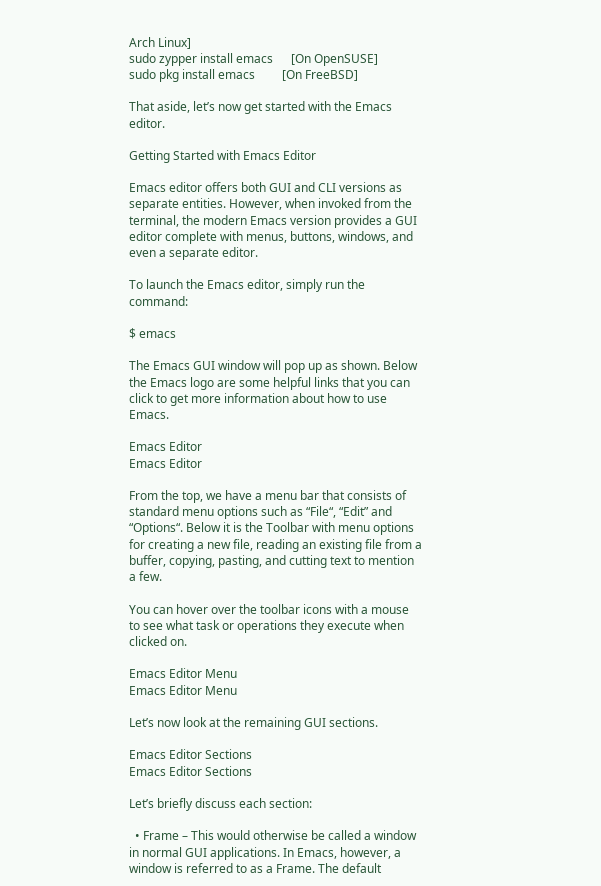Arch Linux]
sudo zypper install emacs      [On OpenSUSE]
sudo pkg install emacs         [On FreeBSD]

That aside, let’s now get started with the Emacs editor.

Getting Started with Emacs Editor

Emacs editor offers both GUI and CLI versions as separate entities. However, when invoked from the terminal, the modern Emacs version provides a GUI editor complete with menus, buttons, windows, and even a separate editor.

To launch the Emacs editor, simply run the command:

$ emacs

The Emacs GUI window will pop up as shown. Below the Emacs logo are some helpful links that you can click to get more information about how to use Emacs.

Emacs Editor
Emacs Editor

From the top, we have a menu bar that consists of standard menu options such as “File“, “Edit” and “Options“. Below it is the Toolbar with menu options for creating a new file, reading an existing file from a buffer, copying, pasting, and cutting text to mention a few.

You can hover over the toolbar icons with a mouse to see what task or operations they execute when clicked on.

Emacs Editor Menu
Emacs Editor Menu

Let’s now look at the remaining GUI sections.

Emacs Editor Sections
Emacs Editor Sections

Let’s briefly discuss each section:

  • Frame – This would otherwise be called a window in normal GUI applications. In Emacs, however, a window is referred to as a Frame. The default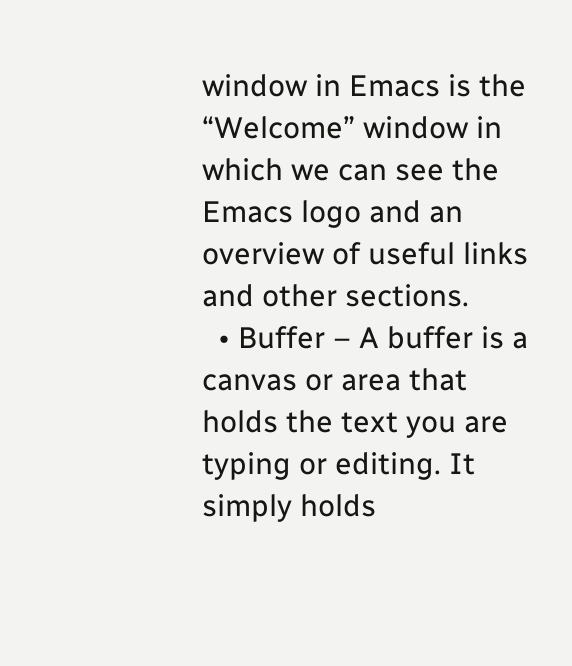window in Emacs is the “Welcome” window in which we can see the Emacs logo and an overview of useful links and other sections.
  • Buffer – A buffer is a canvas or area that holds the text you are typing or editing. It simply holds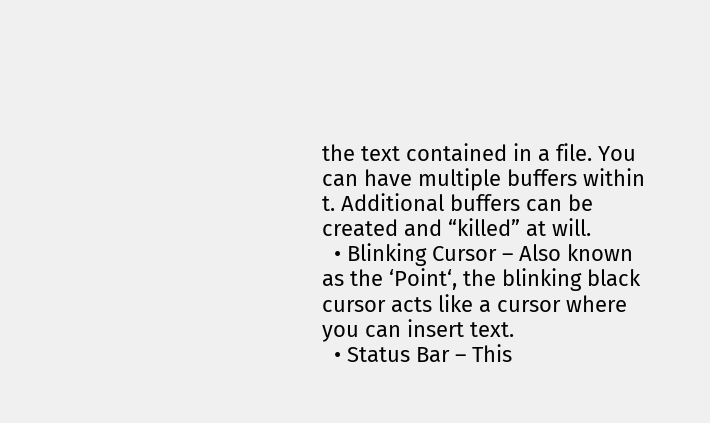the text contained in a file. You can have multiple buffers within t. Additional buffers can be created and “killed” at will.
  • Blinking Cursor – Also known as the ‘Point‘, the blinking black cursor acts like a cursor where you can insert text.
  • Status Bar – This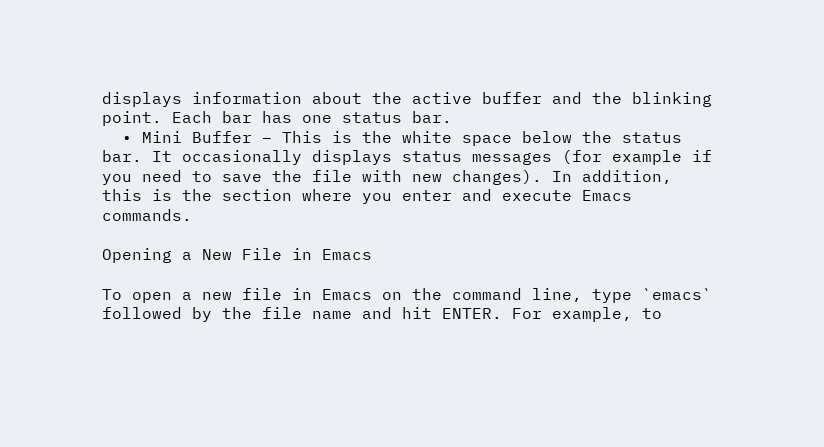displays information about the active buffer and the blinking point. Each bar has one status bar.
  • Mini Buffer – This is the white space below the status bar. It occasionally displays status messages (for example if you need to save the file with new changes). In addition, this is the section where you enter and execute Emacs commands.

Opening a New File in Emacs

To open a new file in Emacs on the command line, type `emacs` followed by the file name and hit ENTER. For example, to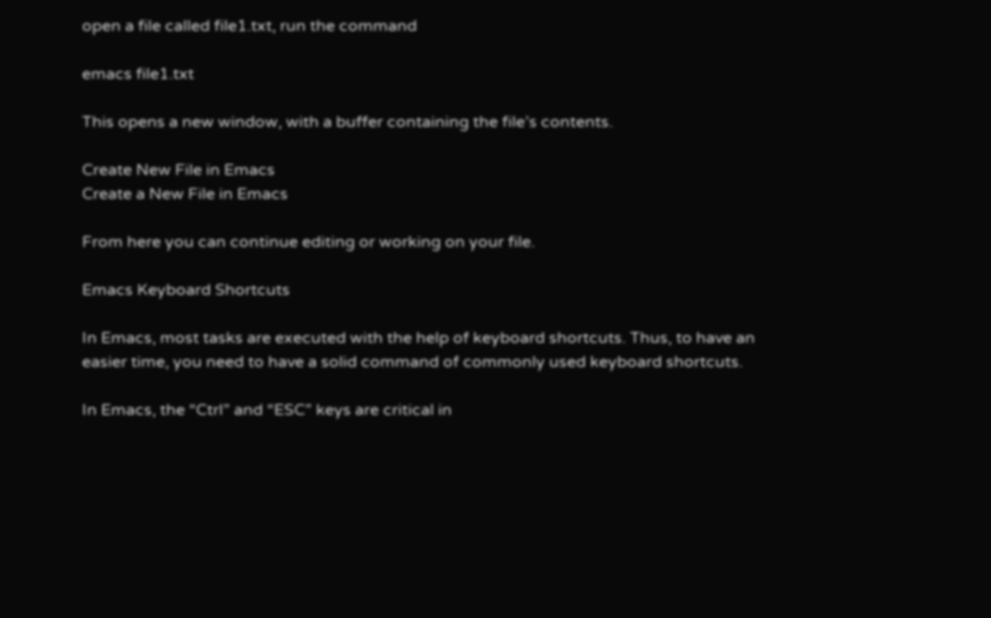open a file called file1.txt, run the command

emacs file1.txt

This opens a new window, with a buffer containing the file’s contents.

Create New File in Emacs
Create a New File in Emacs

From here you can continue editing or working on your file.

Emacs Keyboard Shortcuts

In Emacs, most tasks are executed with the help of keyboard shortcuts. Thus, to have an easier time, you need to have a solid command of commonly used keyboard shortcuts.

In Emacs, the “Ctrl” and “ESC” keys are critical in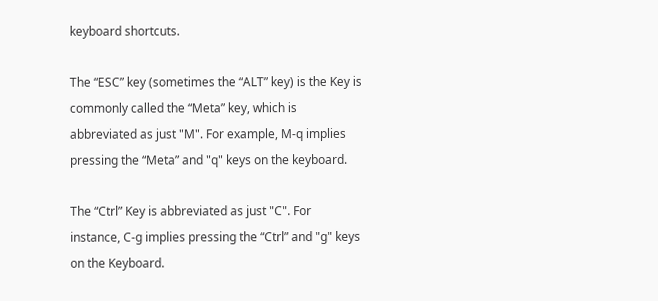keyboard shortcuts.

The “ESC” key (sometimes the “ALT” key) is the Key is commonly called the “Meta” key, which is abbreviated as just "M". For example, M-q implies pressing the “Meta” and "q" keys on the keyboard.

The “Ctrl” Key is abbreviated as just "C". For instance, C-g implies pressing the “Ctrl” and "g" keys on the Keyboard.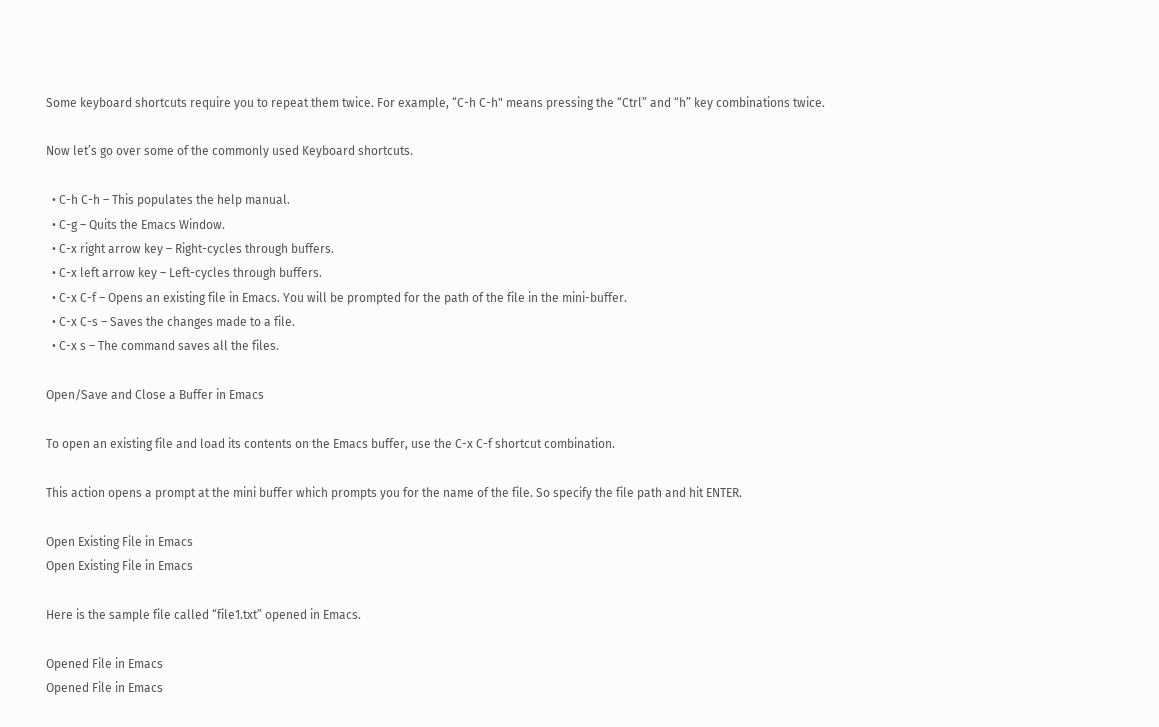Some keyboard shortcuts require you to repeat them twice. For example, “C-h C-h" means pressing the “Ctrl” and “h” key combinations twice.

Now let’s go over some of the commonly used Keyboard shortcuts.

  • C-h C-h – This populates the help manual.
  • C-g – Quits the Emacs Window.
  • C-x right arrow key – Right-cycles through buffers.
  • C-x left arrow key – Left-cycles through buffers.
  • C-x C-f – Opens an existing file in Emacs. You will be prompted for the path of the file in the mini-buffer.
  • C-x C-s – Saves the changes made to a file.
  • C-x s – The command saves all the files.

Open/Save and Close a Buffer in Emacs

To open an existing file and load its contents on the Emacs buffer, use the C-x C-f shortcut combination.

This action opens a prompt at the mini buffer which prompts you for the name of the file. So specify the file path and hit ENTER.

Open Existing File in Emacs
Open Existing File in Emacs

Here is the sample file called “file1.txt” opened in Emacs.

Opened File in Emacs
Opened File in Emacs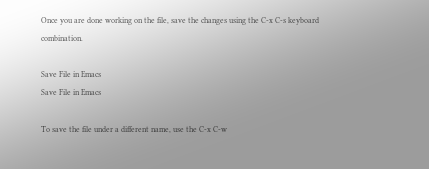Once you are done working on the file, save the changes using the C-x C-s keyboard combination.

Save File in Emacs
Save File in Emacs

To save the file under a different name, use the C-x C-w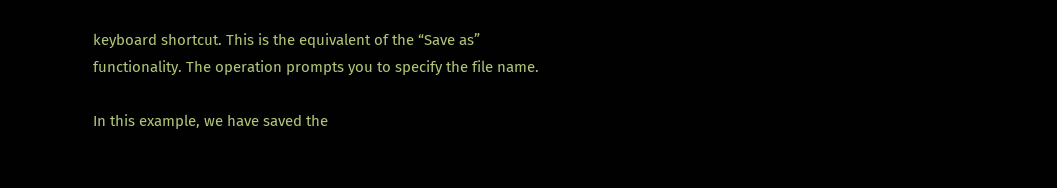keyboard shortcut. This is the equivalent of the “Save as” functionality. The operation prompts you to specify the file name.

In this example, we have saved the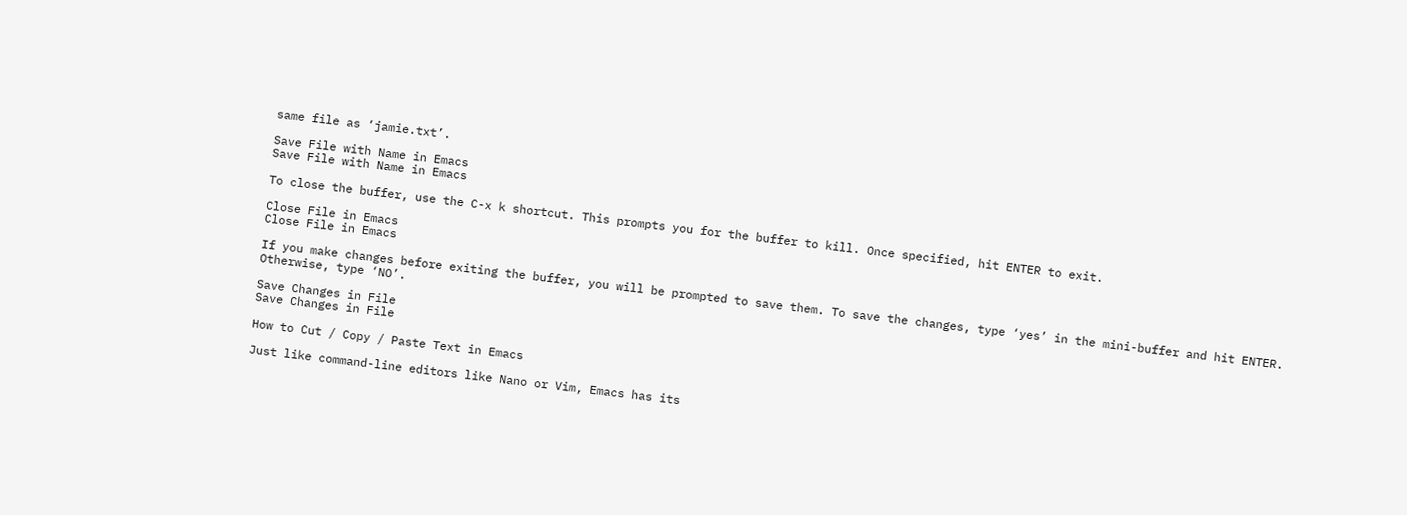same file as ‘jamie.txt’.

Save File with Name in Emacs
Save File with Name in Emacs

To close the buffer, use the C-x k shortcut. This prompts you for the buffer to kill. Once specified, hit ENTER to exit.

Close File in Emacs
Close File in Emacs

If you make changes before exiting the buffer, you will be prompted to save them. To save the changes, type ‘yes’ in the mini-buffer and hit ENTER. Otherwise, type ‘NO’.

Save Changes in File
Save Changes in File

How to Cut / Copy / Paste Text in Emacs

Just like command-line editors like Nano or Vim, Emacs has its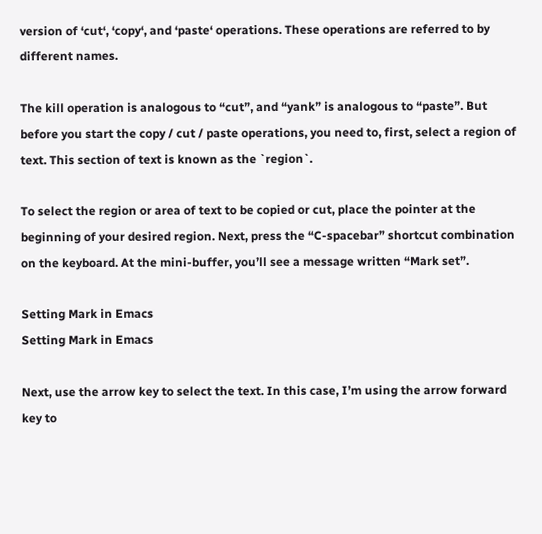version of ‘cut‘, ‘copy‘, and ‘paste‘ operations. These operations are referred to by different names.

The kill operation is analogous to “cut”, and “yank” is analogous to “paste”. But before you start the copy / cut / paste operations, you need to, first, select a region of text. This section of text is known as the `region`.

To select the region or area of text to be copied or cut, place the pointer at the beginning of your desired region. Next, press the “C-spacebar” shortcut combination on the keyboard. At the mini-buffer, you’ll see a message written “Mark set”.

Setting Mark in Emacs
Setting Mark in Emacs

Next, use the arrow key to select the text. In this case, I’m using the arrow forward key to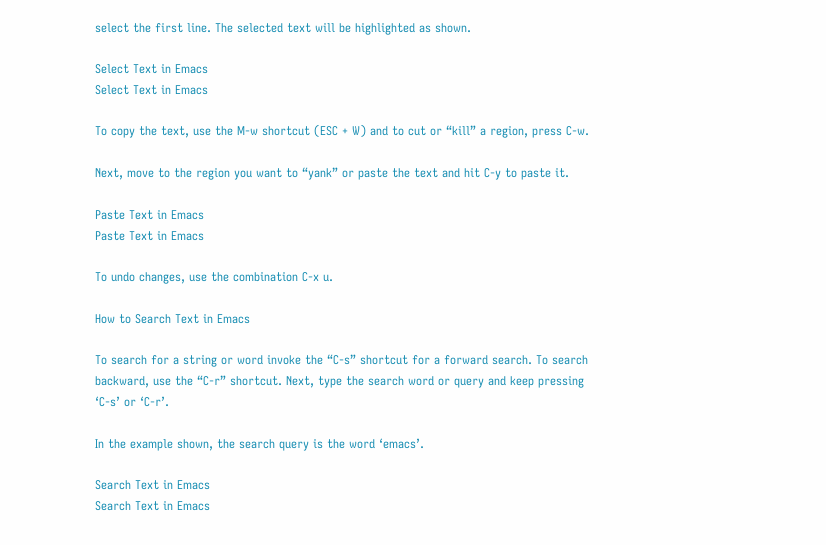select the first line. The selected text will be highlighted as shown.

Select Text in Emacs
Select Text in Emacs

To copy the text, use the M-w shortcut (ESC + W) and to cut or “kill” a region, press C-w.

Next, move to the region you want to “yank” or paste the text and hit C-y to paste it.

Paste Text in Emacs
Paste Text in Emacs

To undo changes, use the combination C-x u.

How to Search Text in Emacs

To search for a string or word invoke the “C-s” shortcut for a forward search. To search backward, use the “C-r” shortcut. Next, type the search word or query and keep pressing ‘C-s’ or ‘C-r’.

In the example shown, the search query is the word ‘emacs’.

Search Text in Emacs
Search Text in Emacs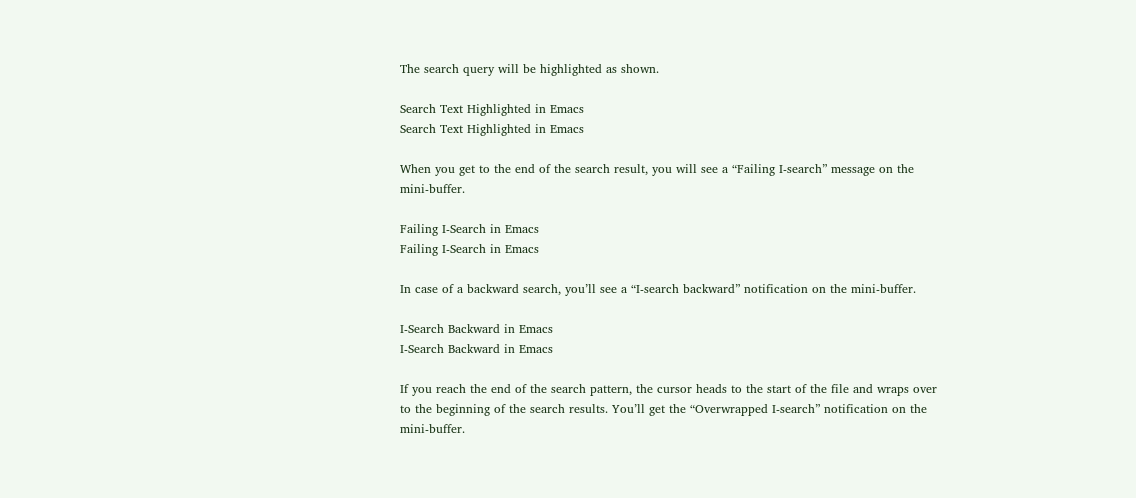The search query will be highlighted as shown.

Search Text Highlighted in Emacs
Search Text Highlighted in Emacs

When you get to the end of the search result, you will see a “Failing I-search” message on the mini-buffer.

Failing I-Search in Emacs
Failing I-Search in Emacs

In case of a backward search, you’ll see a “I-search backward” notification on the mini-buffer.

I-Search Backward in Emacs
I-Search Backward in Emacs

If you reach the end of the search pattern, the cursor heads to the start of the file and wraps over to the beginning of the search results. You’ll get the “Overwrapped I-search” notification on the mini-buffer.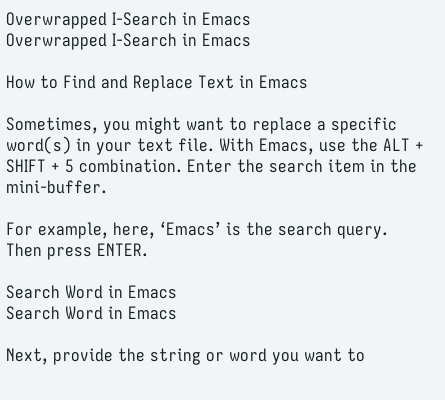Overwrapped I-Search in Emacs
Overwrapped I-Search in Emacs

How to Find and Replace Text in Emacs

Sometimes, you might want to replace a specific word(s) in your text file. With Emacs, use the ALT + SHIFT + 5 combination. Enter the search item in the mini-buffer.

For example, here, ‘Emacs’ is the search query. Then press ENTER.

Search Word in Emacs
Search Word in Emacs

Next, provide the string or word you want to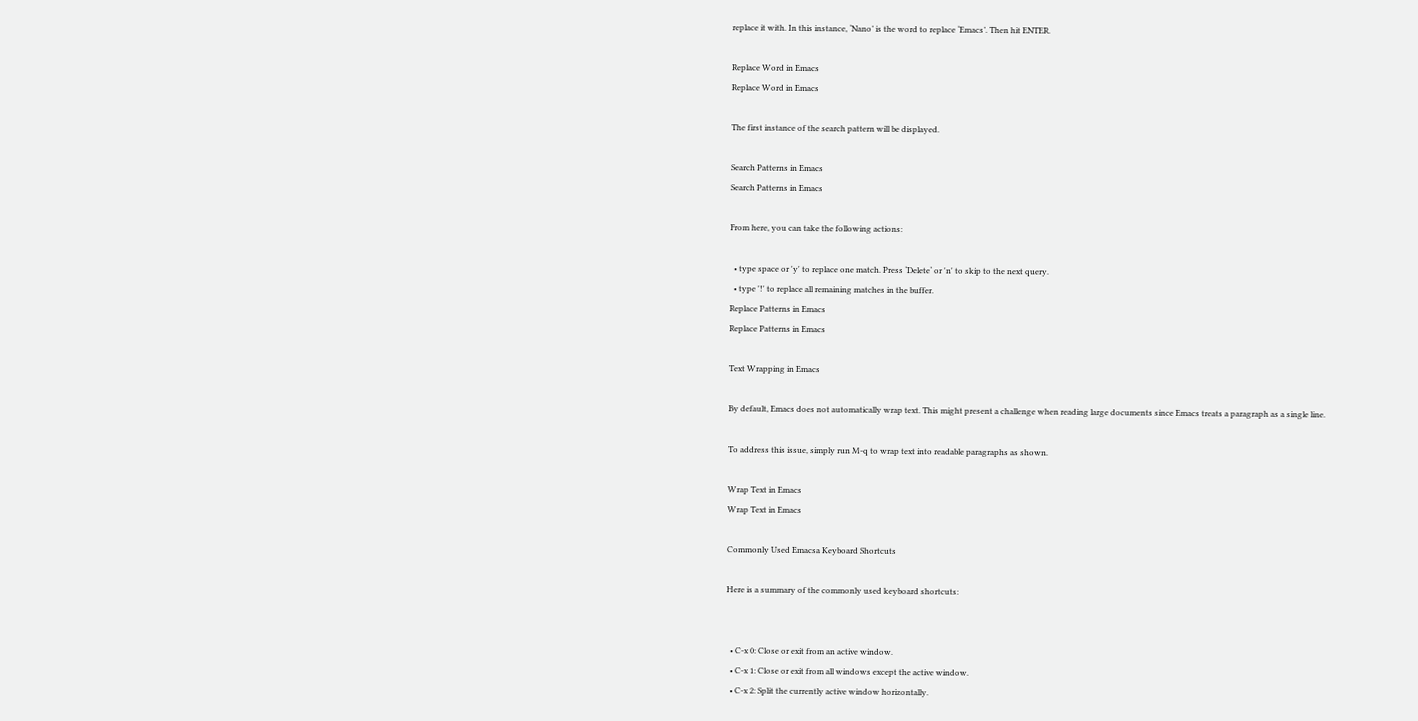replace it with. In this instance, ‘Nano’ is the word to replace ‘Emacs’. Then hit ENTER.

Replace Word in Emacs
Replace Word in Emacs

The first instance of the search pattern will be displayed.

Search Patterns in Emacs
Search Patterns in Emacs

From here, you can take the following actions:

  • type space or 'y' to replace one match. Press ‘Delete‘ or 'n' to skip to the next query.
  • type '!' to replace all remaining matches in the buffer.
Replace Patterns in Emacs
Replace Patterns in Emacs

Text Wrapping in Emacs

By default, Emacs does not automatically wrap text. This might present a challenge when reading large documents since Emacs treats a paragraph as a single line.

To address this issue, simply run M-q to wrap text into readable paragraphs as shown.

Wrap Text in Emacs
Wrap Text in Emacs

Commonly Used Emacsa Keyboard Shortcuts

Here is a summary of the commonly used keyboard shortcuts:


  • C-x 0: Close or exit from an active window.
  • C-x 1: Close or exit from all windows except the active window.
  • C-x 2: Split the currently active window horizontally.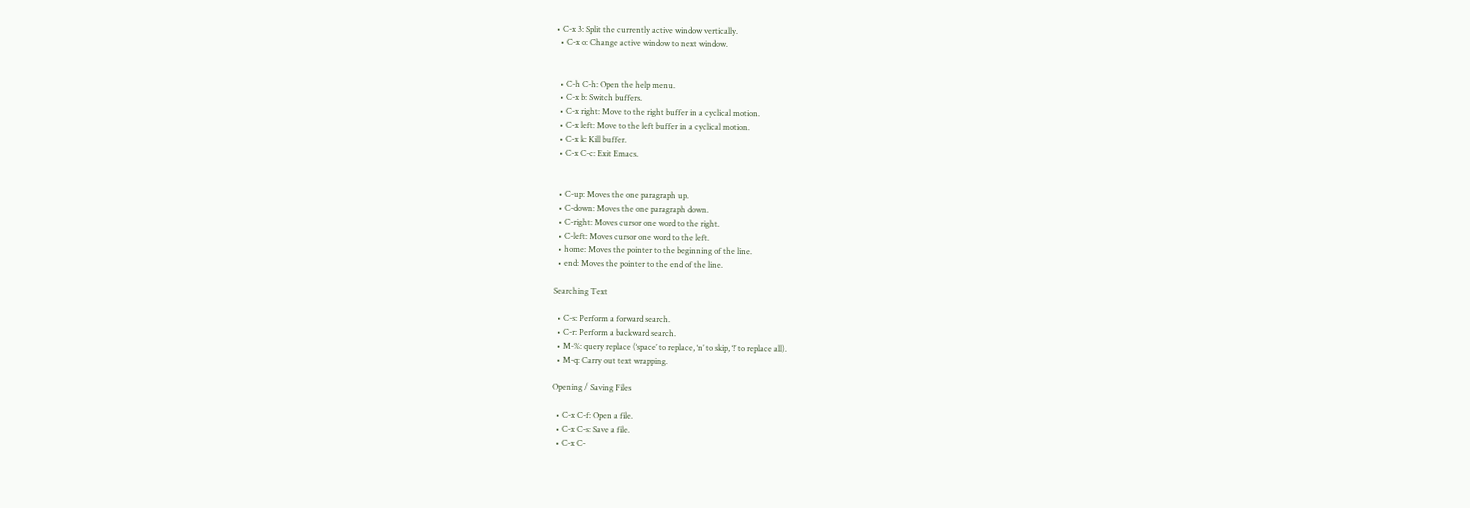• C-x 3: Split the currently active window vertically.
  • C-x o: Change active window to next window.


  • C-h C-h: Open the help menu.
  • C-x b: Switch buffers.
  • C-x right: Move to the right buffer in a cyclical motion.
  • C-x left: Move to the left buffer in a cyclical motion.
  • C-x k: Kill buffer.
  • C-x C-c: Exit Emacs.


  • C-up: Moves the one paragraph up.
  • C-down: Moves the one paragraph down.
  • C-right: Moves cursor one word to the right.
  • C-left: Moves cursor one word to the left.
  • home: Moves the pointer to the beginning of the line.
  • end: Moves the pointer to the end of the line.

Searching Text

  • C-s: Perform a forward search.
  • C-r: Perform a backward search.
  • M-%: query replace (‘space’ to replace, ‘n’ to skip, ‘!’ to replace all).
  • M-q: Carry out text wrapping.

Opening / Saving Files

  • C-x C-f: Open a file.
  • C-x C-s: Save a file.
  • C-x C-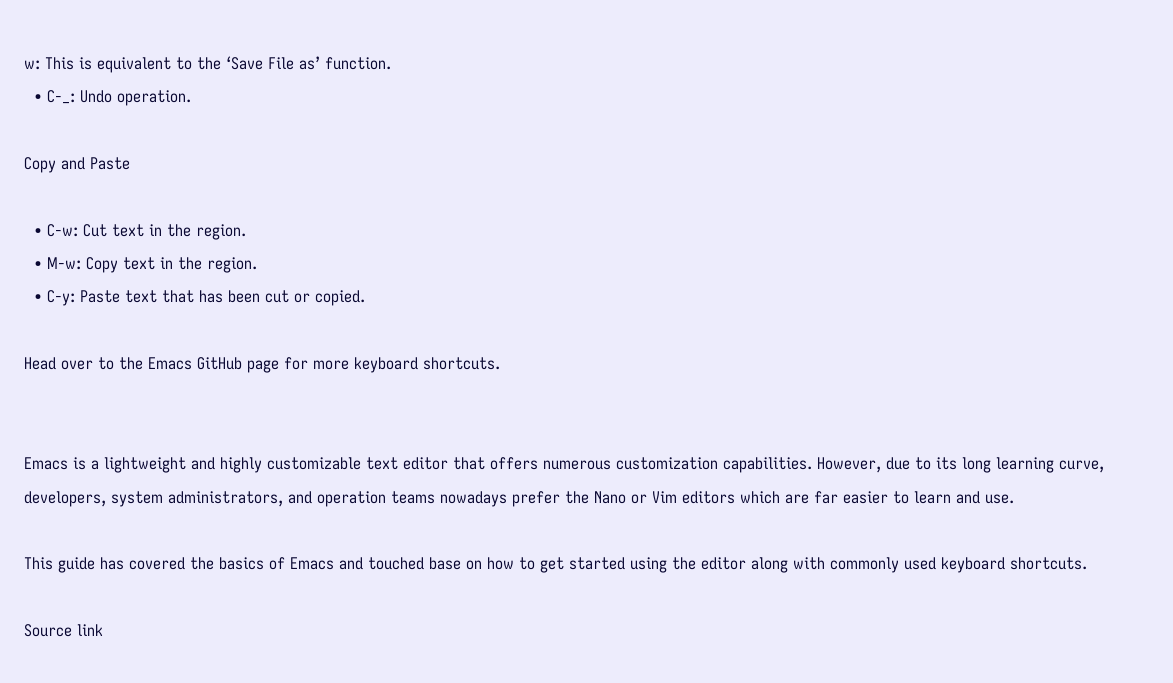w: This is equivalent to the ‘Save File as’ function.
  • C-_: Undo operation.

Copy and Paste

  • C-w: Cut text in the region.
  • M-w: Copy text in the region.
  • C-y: Paste text that has been cut or copied.

Head over to the Emacs GitHub page for more keyboard shortcuts.


Emacs is a lightweight and highly customizable text editor that offers numerous customization capabilities. However, due to its long learning curve, developers, system administrators, and operation teams nowadays prefer the Nano or Vim editors which are far easier to learn and use.

This guide has covered the basics of Emacs and touched base on how to get started using the editor along with commonly used keyboard shortcuts.

Source link